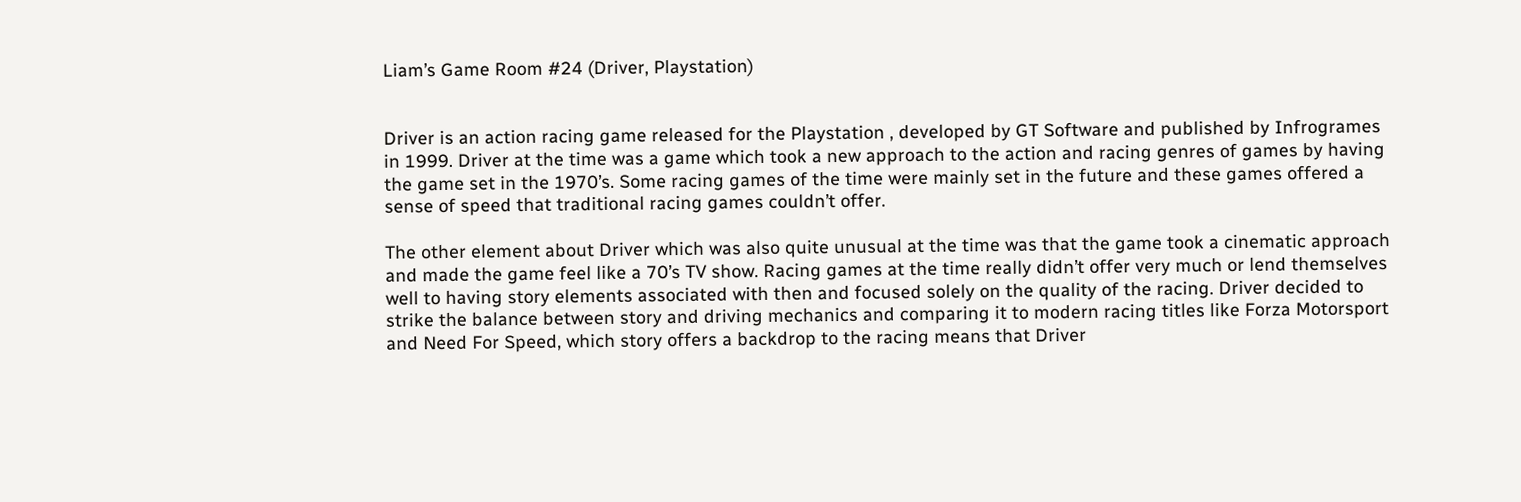Liam’s Game Room #24 (Driver, Playstation)


Driver is an action racing game released for the Playstation , developed by GT Software and published by Infrogrames in 1999. Driver at the time was a game which took a new approach to the action and racing genres of games by having the game set in the 1970’s. Some racing games of the time were mainly set in the future and these games offered a sense of speed that traditional racing games couldn’t offer.

The other element about Driver which was also quite unusual at the time was that the game took a cinematic approach and made the game feel like a 70’s TV show. Racing games at the time really didn’t offer very much or lend themselves well to having story elements associated with then and focused solely on the quality of the racing. Driver decided to strike the balance between story and driving mechanics and comparing it to modern racing titles like Forza Motorsport and Need For Speed, which story offers a backdrop to the racing means that Driver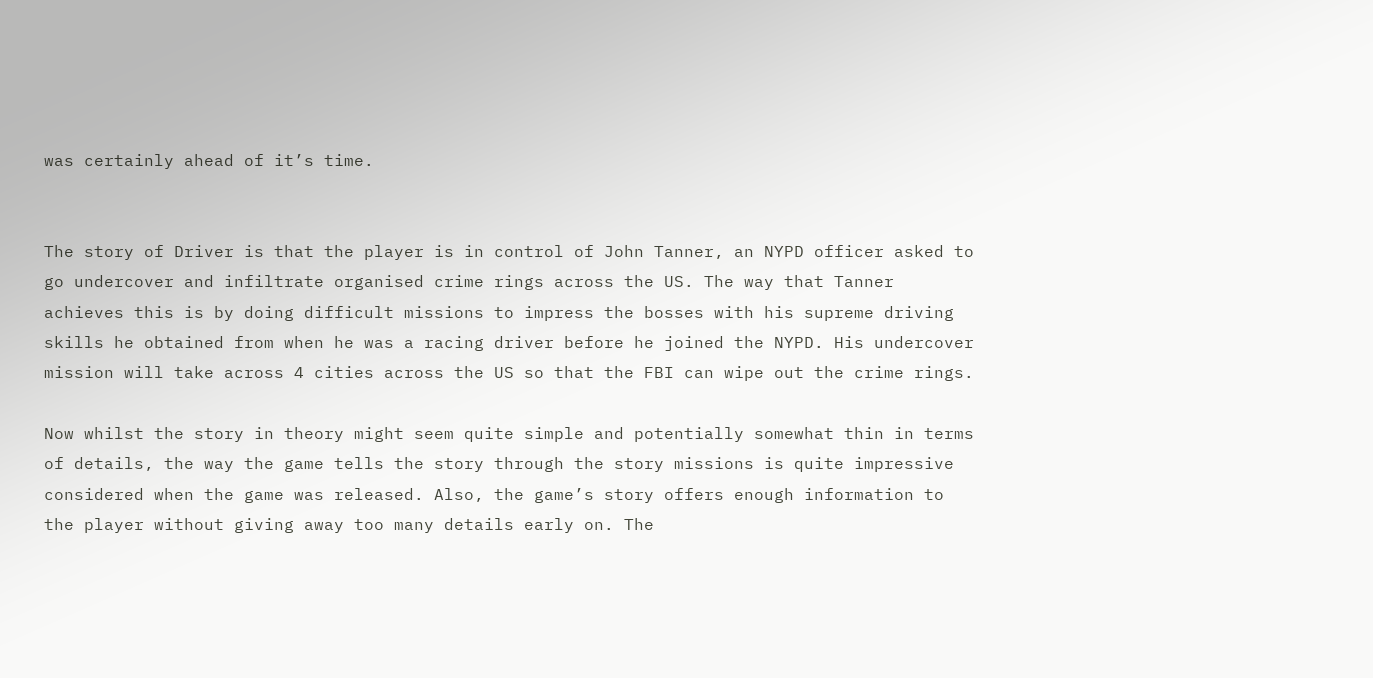was certainly ahead of it’s time.


The story of Driver is that the player is in control of John Tanner, an NYPD officer asked to go undercover and infiltrate organised crime rings across the US. The way that Tanner achieves this is by doing difficult missions to impress the bosses with his supreme driving skills he obtained from when he was a racing driver before he joined the NYPD. His undercover mission will take across 4 cities across the US so that the FBI can wipe out the crime rings.

Now whilst the story in theory might seem quite simple and potentially somewhat thin in terms of details, the way the game tells the story through the story missions is quite impressive considered when the game was released. Also, the game’s story offers enough information to the player without giving away too many details early on. The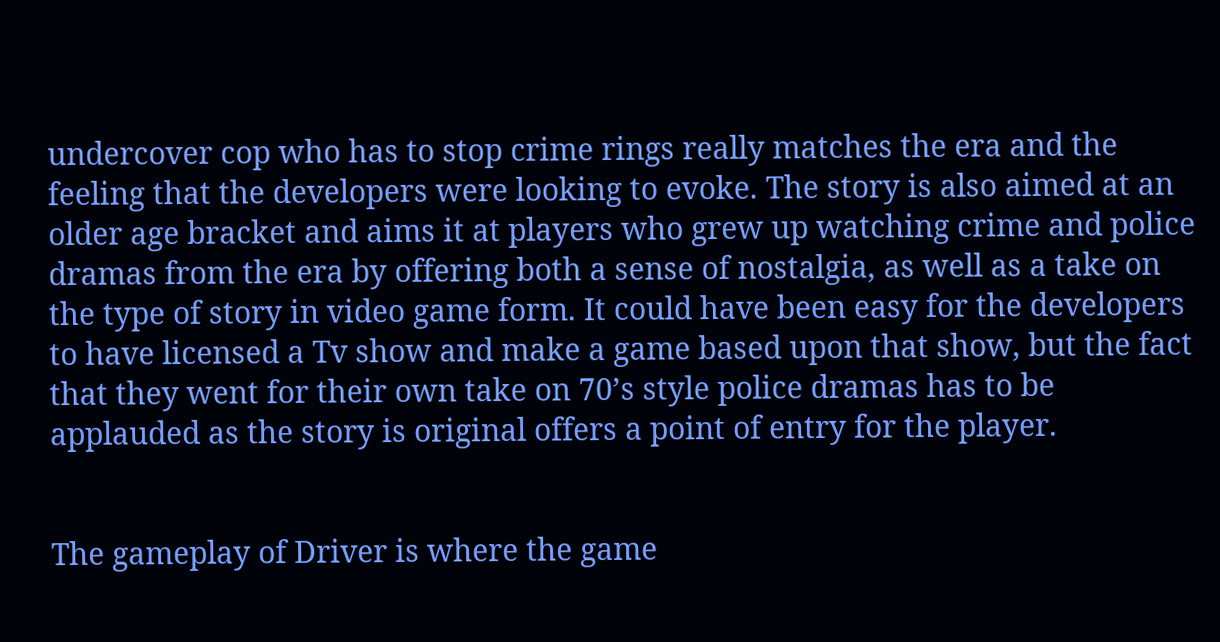undercover cop who has to stop crime rings really matches the era and the feeling that the developers were looking to evoke. The story is also aimed at an older age bracket and aims it at players who grew up watching crime and police dramas from the era by offering both a sense of nostalgia, as well as a take on the type of story in video game form. It could have been easy for the developers to have licensed a Tv show and make a game based upon that show, but the fact that they went for their own take on 70’s style police dramas has to be applauded as the story is original offers a point of entry for the player.


The gameplay of Driver is where the game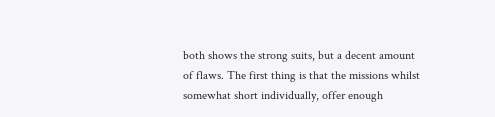both shows the strong suits, but a decent amount of flaws. The first thing is that the missions whilst somewhat short individually, offer enough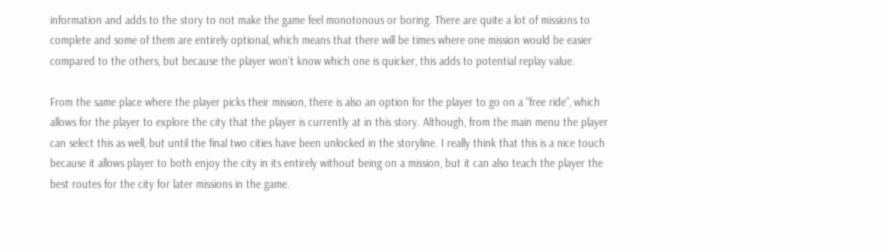information and adds to the story to not make the game feel monotonous or boring. There are quite a lot of missions to complete and some of them are entirely optional, which means that there will be times where one mission would be easier compared to the others, but because the player won’t know which one is quicker, this adds to potential replay value.

From the same place where the player picks their mission, there is also an option for the player to go on a “free ride”, which allows for the player to explore the city that the player is currently at in this story. Although, from the main menu the player can select this as well, but until the final two cities have been unlocked in the storyline. I really think that this is a nice touch because it allows player to both enjoy the city in its entirely without being on a mission, but it can also teach the player the best routes for the city for later missions in the game.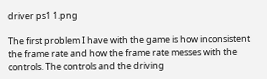driver ps1 1.png

The first problem I have with the game is how inconsistent the frame rate and how the frame rate messes with the controls. The controls and the driving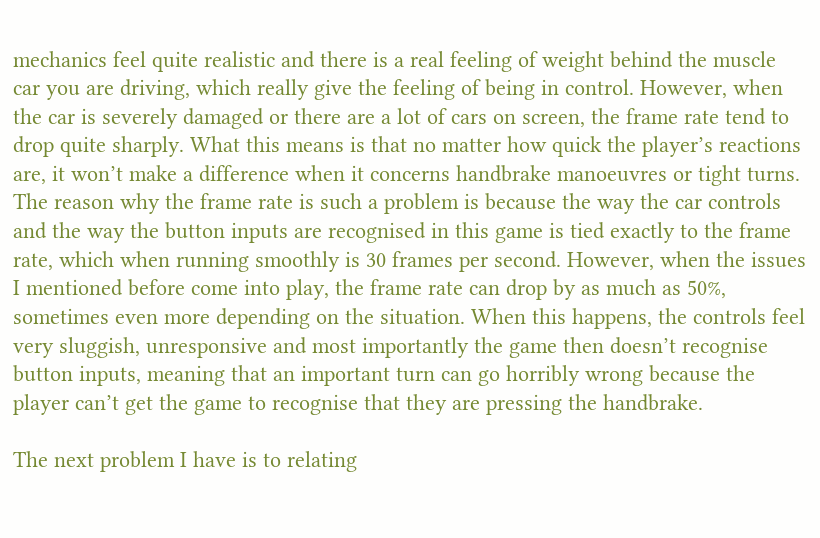mechanics feel quite realistic and there is a real feeling of weight behind the muscle car you are driving, which really give the feeling of being in control. However, when the car is severely damaged or there are a lot of cars on screen, the frame rate tend to drop quite sharply. What this means is that no matter how quick the player’s reactions are, it won’t make a difference when it concerns handbrake manoeuvres or tight turns. The reason why the frame rate is such a problem is because the way the car controls and the way the button inputs are recognised in this game is tied exactly to the frame rate, which when running smoothly is 30 frames per second. However, when the issues I mentioned before come into play, the frame rate can drop by as much as 50%, sometimes even more depending on the situation. When this happens, the controls feel very sluggish, unresponsive and most importantly the game then doesn’t recognise button inputs, meaning that an important turn can go horribly wrong because the player can’t get the game to recognise that they are pressing the handbrake.

The next problem I have is to relating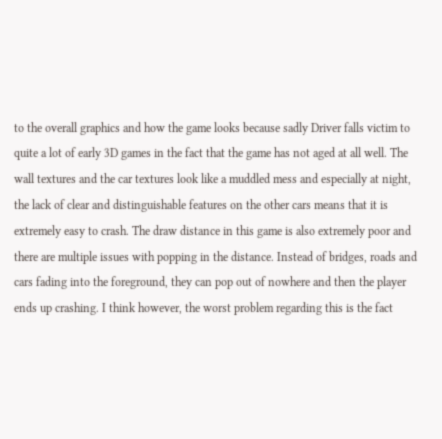to the overall graphics and how the game looks because sadly Driver falls victim to quite a lot of early 3D games in the fact that the game has not aged at all well. The wall textures and the car textures look like a muddled mess and especially at night, the lack of clear and distinguishable features on the other cars means that it is extremely easy to crash. The draw distance in this game is also extremely poor and there are multiple issues with popping in the distance. Instead of bridges, roads and cars fading into the foreground, they can pop out of nowhere and then the player ends up crashing. I think however, the worst problem regarding this is the fact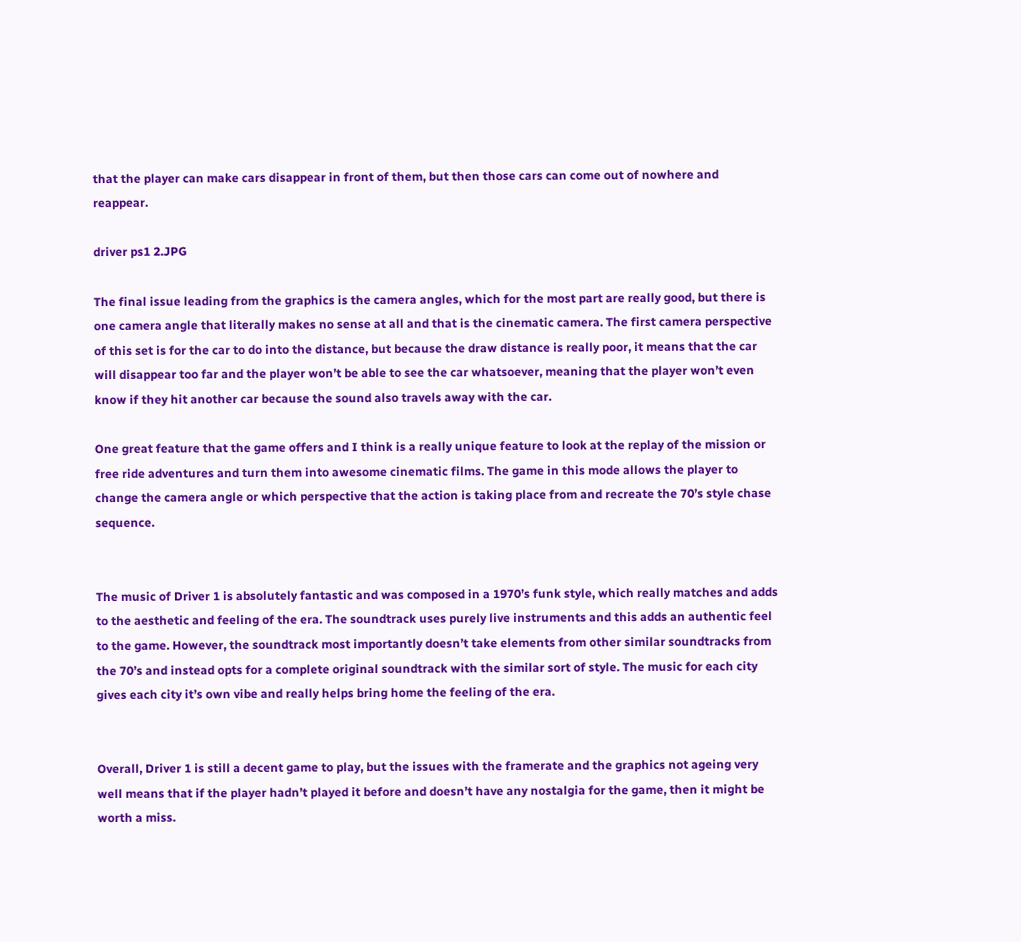that the player can make cars disappear in front of them, but then those cars can come out of nowhere and reappear.

driver ps1 2.JPG

The final issue leading from the graphics is the camera angles, which for the most part are really good, but there is one camera angle that literally makes no sense at all and that is the cinematic camera. The first camera perspective of this set is for the car to do into the distance, but because the draw distance is really poor, it means that the car will disappear too far and the player won’t be able to see the car whatsoever, meaning that the player won’t even know if they hit another car because the sound also travels away with the car.

One great feature that the game offers and I think is a really unique feature to look at the replay of the mission or free ride adventures and turn them into awesome cinematic films. The game in this mode allows the player to change the camera angle or which perspective that the action is taking place from and recreate the 70’s style chase sequence.


The music of Driver 1 is absolutely fantastic and was composed in a 1970’s funk style, which really matches and adds to the aesthetic and feeling of the era. The soundtrack uses purely live instruments and this adds an authentic feel to the game. However, the soundtrack most importantly doesn’t take elements from other similar soundtracks from the 70’s and instead opts for a complete original soundtrack with the similar sort of style. The music for each city gives each city it’s own vibe and really helps bring home the feeling of the era.


Overall, Driver 1 is still a decent game to play, but the issues with the framerate and the graphics not ageing very well means that if the player hadn’t played it before and doesn’t have any nostalgia for the game, then it might be worth a miss.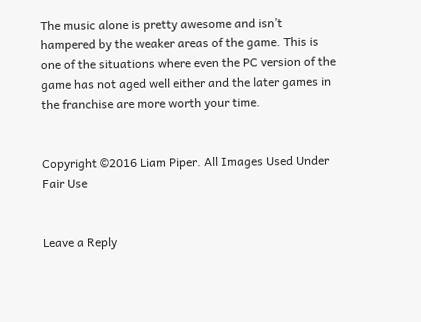The music alone is pretty awesome and isn’t hampered by the weaker areas of the game. This is one of the situations where even the PC version of the game has not aged well either and the later games in the franchise are more worth your time.


Copyright ©2016 Liam Piper. All Images Used Under Fair Use


Leave a Reply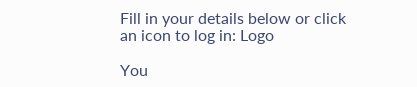Fill in your details below or click an icon to log in: Logo

You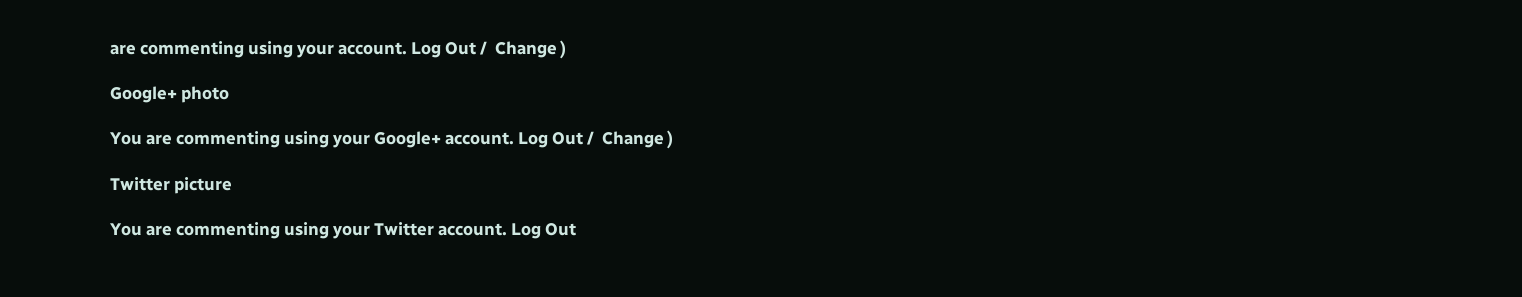are commenting using your account. Log Out /  Change )

Google+ photo

You are commenting using your Google+ account. Log Out /  Change )

Twitter picture

You are commenting using your Twitter account. Log Out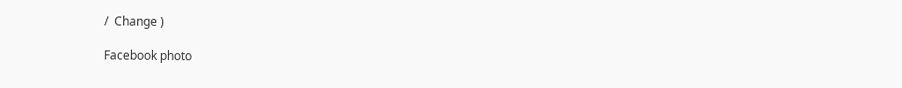/  Change )

Facebook photo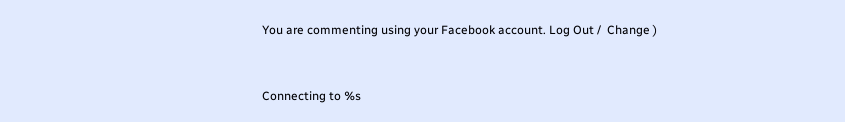You are commenting using your Facebook account. Log Out /  Change )


Connecting to %s